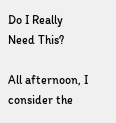Do I Really Need This?

All afternoon, I consider the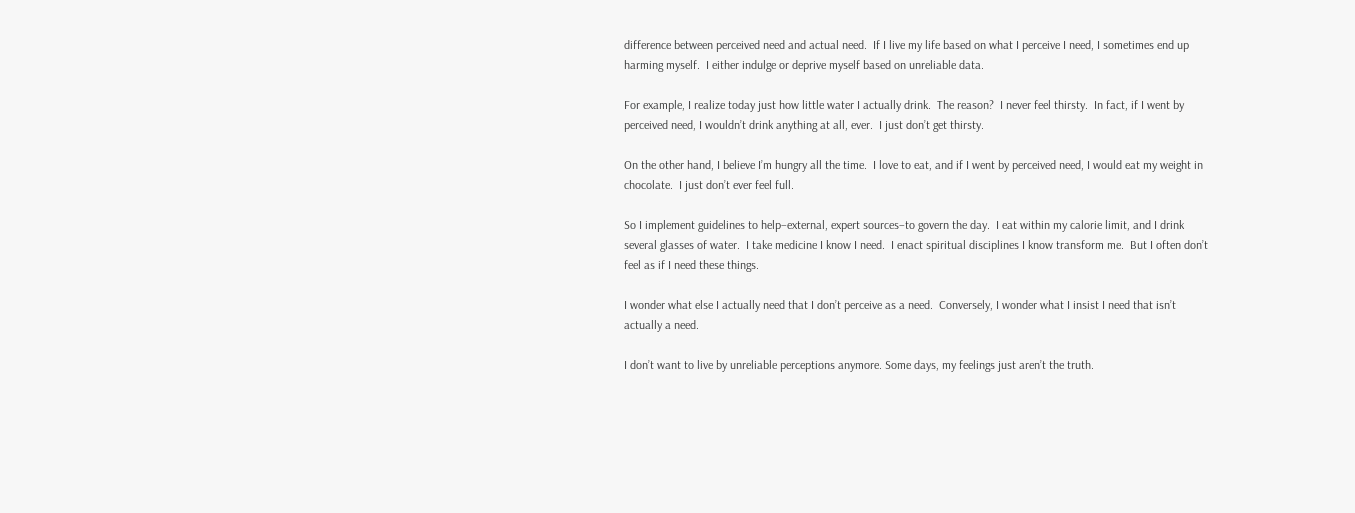difference between perceived need and actual need.  If I live my life based on what I perceive I need, I sometimes end up harming myself.  I either indulge or deprive myself based on unreliable data.

For example, I realize today just how little water I actually drink.  The reason?  I never feel thirsty.  In fact, if I went by perceived need, I wouldn’t drink anything at all, ever.  I just don’t get thirsty.

On the other hand, I believe I’m hungry all the time.  I love to eat, and if I went by perceived need, I would eat my weight in chocolate.  I just don’t ever feel full.

So I implement guidelines to help–external, expert sources–to govern the day.  I eat within my calorie limit, and I drink several glasses of water.  I take medicine I know I need.  I enact spiritual disciplines I know transform me.  But I often don’t feel as if I need these things.

I wonder what else I actually need that I don’t perceive as a need.  Conversely, I wonder what I insist I need that isn’t actually a need.

I don’t want to live by unreliable perceptions anymore. Some days, my feelings just aren’t the truth.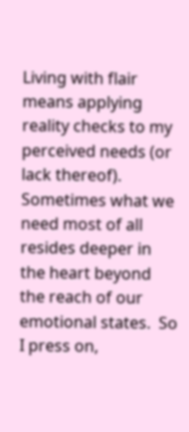Living with flair means applying reality checks to my perceived needs (or lack thereof).  Sometimes what we need most of all resides deeper in the heart beyond the reach of our emotional states.  So I press on,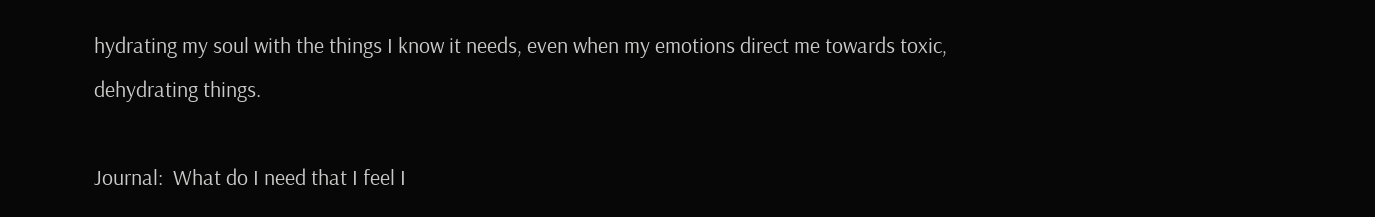hydrating my soul with the things I know it needs, even when my emotions direct me towards toxic, dehydrating things.

Journal:  What do I need that I feel I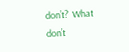don’t?  What don’t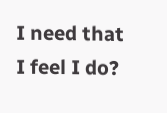I need that I feel I do?